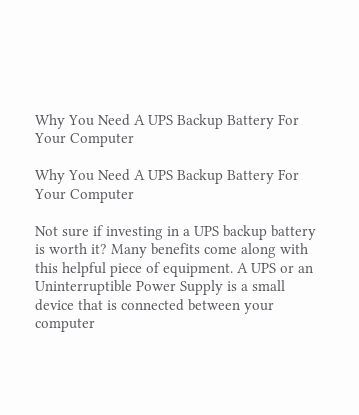Why You Need A UPS Backup Battery For Your Computer

Why You Need A UPS Backup Battery For Your Computer

Not sure if investing in a UPS backup battery is worth it? Many benefits come along with this helpful piece of equipment. A UPS or an Uninterruptible Power Supply is a small device that is connected between your computer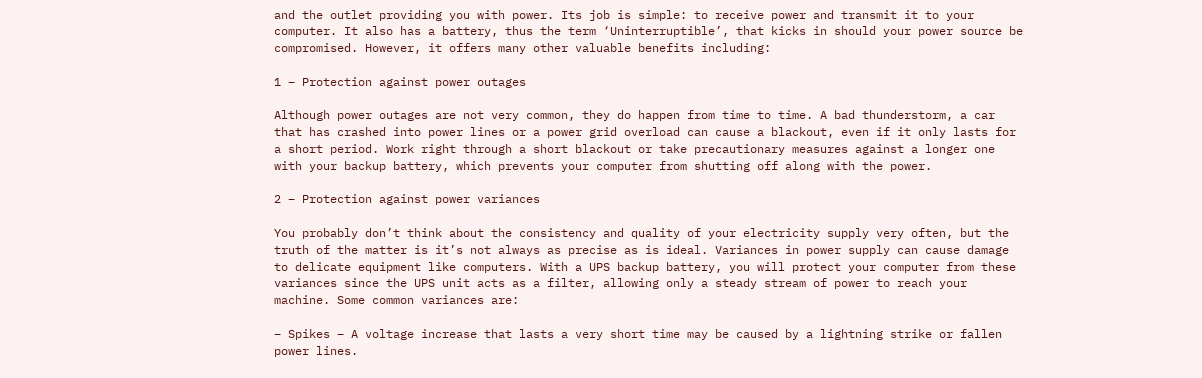and the outlet providing you with power. Its job is simple: to receive power and transmit it to your computer. It also has a battery, thus the term ‘Uninterruptible’, that kicks in should your power source be compromised. However, it offers many other valuable benefits including:

1 – Protection against power outages

Although power outages are not very common, they do happen from time to time. A bad thunderstorm, a car that has crashed into power lines or a power grid overload can cause a blackout, even if it only lasts for a short period. Work right through a short blackout or take precautionary measures against a longer one with your backup battery, which prevents your computer from shutting off along with the power.

2 – Protection against power variances

You probably don’t think about the consistency and quality of your electricity supply very often, but the truth of the matter is it’s not always as precise as is ideal. Variances in power supply can cause damage to delicate equipment like computers. With a UPS backup battery, you will protect your computer from these variances since the UPS unit acts as a filter, allowing only a steady stream of power to reach your machine. Some common variances are:

– Spikes – A voltage increase that lasts a very short time may be caused by a lightning strike or fallen power lines.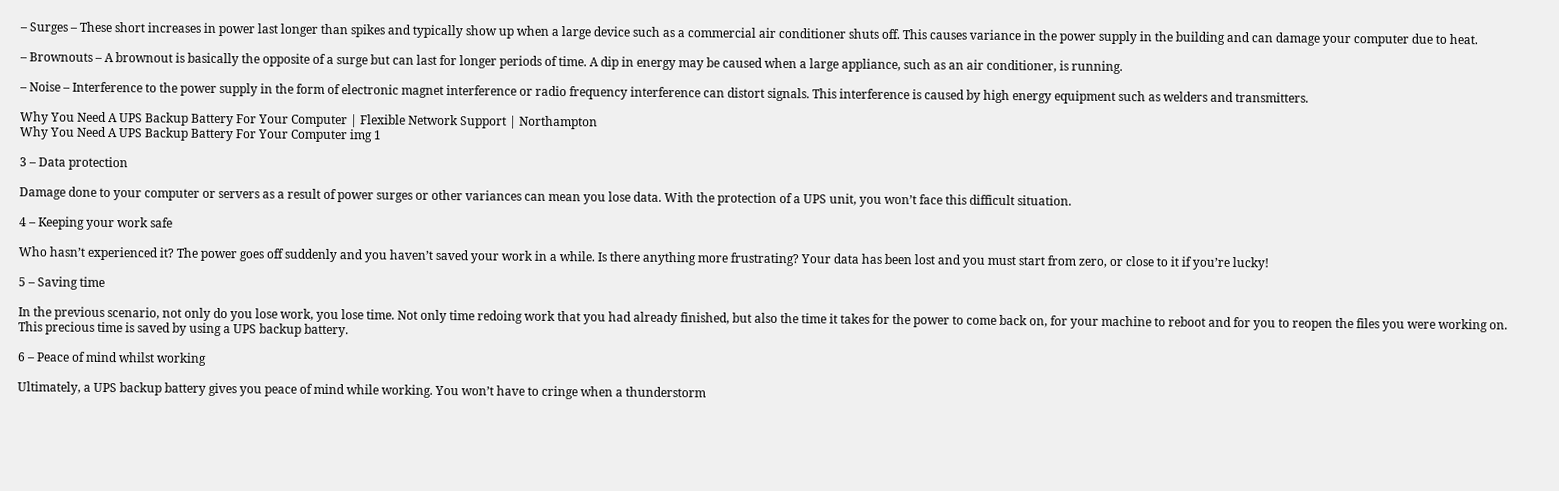– Surges – These short increases in power last longer than spikes and typically show up when a large device such as a commercial air conditioner shuts off. This causes variance in the power supply in the building and can damage your computer due to heat.

– Brownouts – A brownout is basically the opposite of a surge but can last for longer periods of time. A dip in energy may be caused when a large appliance, such as an air conditioner, is running.

– Noise – Interference to the power supply in the form of electronic magnet interference or radio frequency interference can distort signals. This interference is caused by high energy equipment such as welders and transmitters.

Why You Need A UPS Backup Battery For Your Computer | Flexible Network Support | Northampton
Why You Need A UPS Backup Battery For Your Computer img 1

3 – Data protection

Damage done to your computer or servers as a result of power surges or other variances can mean you lose data. With the protection of a UPS unit, you won’t face this difficult situation.

4 – Keeping your work safe

Who hasn’t experienced it? The power goes off suddenly and you haven’t saved your work in a while. Is there anything more frustrating? Your data has been lost and you must start from zero, or close to it if you’re lucky!

5 – Saving time

In the previous scenario, not only do you lose work, you lose time. Not only time redoing work that you had already finished, but also the time it takes for the power to come back on, for your machine to reboot and for you to reopen the files you were working on. This precious time is saved by using a UPS backup battery.

6 – Peace of mind whilst working

Ultimately, a UPS backup battery gives you peace of mind while working. You won’t have to cringe when a thunderstorm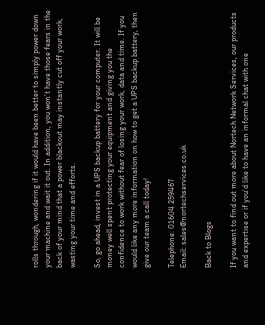rolls through, wondering if it would have been better to simply power down your machine and wait it out. In addition, you won’t have those fears in the back of your mind that a power blackout may instantly cut off your work, wasting your time and efforts.

So, go ahead, invest in a UPS backup battery for your computer. It will be money well spent protecting your equipment and giving you the confidence to work without fear of losing your work, data and time. If you would like any more information on how to get a UPS backup battery, then give our team a call today!

Telephone: 01604 259467
Email: sales@nortechservices.co.uk

Back to Blogs

If you want to find out more about Nortech Network Services, our products and expertise or if you’d like to have an informal chat with one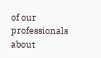of our professionals about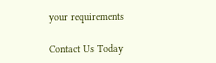your requirements

Contact Us Today